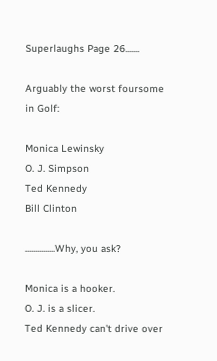Superlaughs Page 26.......

Arguably the worst foursome in Golf:

Monica Lewinsky
O. J. Simpson
Ted Kennedy
Bill Clinton

...............Why, you ask?

Monica is a hooker.
O. J. is a slicer.
Ted Kennedy can't drive over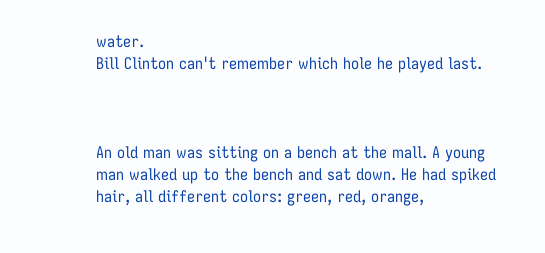water.
Bill Clinton can't remember which hole he played last.



An old man was sitting on a bench at the mall. A young man walked up to the bench and sat down. He had spiked hair, all different colors: green, red, orange,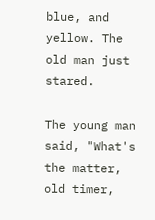blue, and yellow. The old man just stared.

The young man said, "What's the matter, old timer,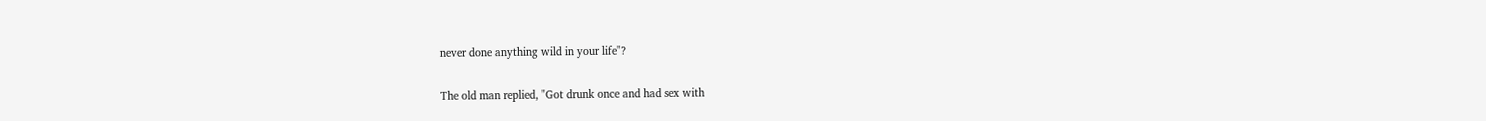never done anything wild in your life"?

The old man replied, "Got drunk once and had sex with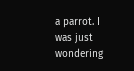a parrot. I was just wondering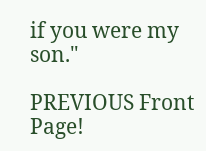if you were my son."

PREVIOUS Front Page!